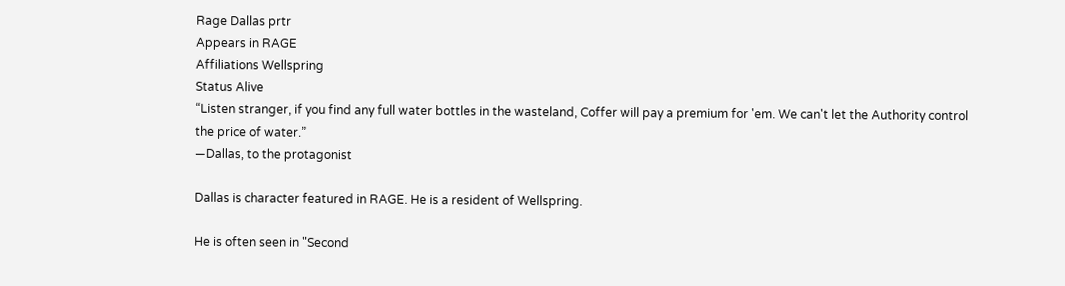Rage Dallas prtr
Appears in RAGE
Affiliations Wellspring
Status Alive
“Listen stranger, if you find any full water bottles in the wasteland, Coffer will pay a premium for 'em. We can't let the Authority control the price of water.”
―Dallas, to the protagonist

Dallas is character featured in RAGE. He is a resident of Wellspring.

He is often seen in "Second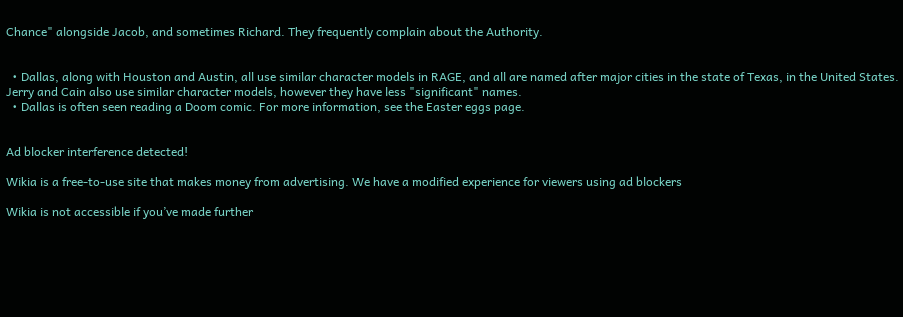Chance" alongside Jacob, and sometimes Richard. They frequently complain about the Authority.


  • Dallas, along with Houston and Austin, all use similar character models in RAGE, and all are named after major cities in the state of Texas, in the United States. Jerry and Cain also use similar character models, however they have less "significant" names.
  • Dallas is often seen reading a Doom comic. For more information, see the Easter eggs page.


Ad blocker interference detected!

Wikia is a free-to-use site that makes money from advertising. We have a modified experience for viewers using ad blockers

Wikia is not accessible if you’ve made further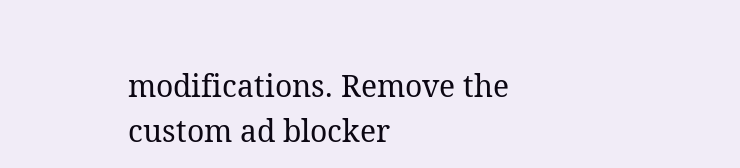modifications. Remove the custom ad blocker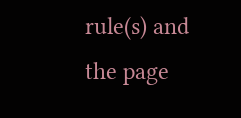rule(s) and the page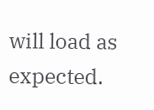will load as expected.